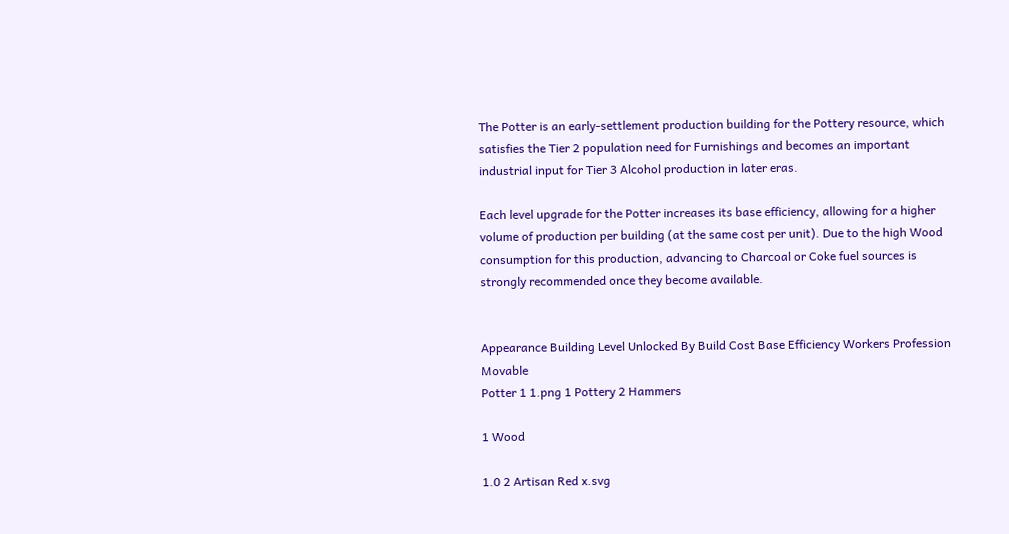The Potter is an early-settlement production building for the Pottery resource, which satisfies the Tier 2 population need for Furnishings and becomes an important industrial input for Tier 3 Alcohol production in later eras.

Each level upgrade for the Potter increases its base efficiency, allowing for a higher volume of production per building (at the same cost per unit). Due to the high Wood consumption for this production, advancing to Charcoal or Coke fuel sources is strongly recommended once they become available.


Appearance Building Level Unlocked By Build Cost Base Efficiency Workers Profession Movable
Potter 1 1.png 1 Pottery 2 Hammers

1 Wood

1.0 2 Artisan Red x.svg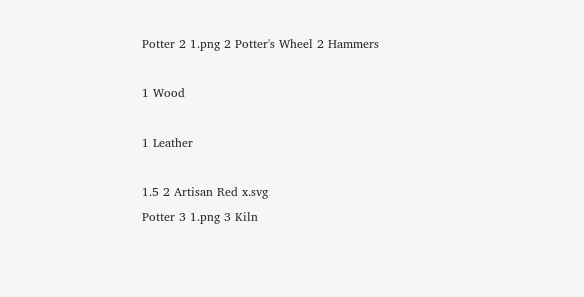Potter 2 1.png 2 Potter's Wheel 2 Hammers

1 Wood

1 Leather

1.5 2 Artisan Red x.svg
Potter 3 1.png 3 Kiln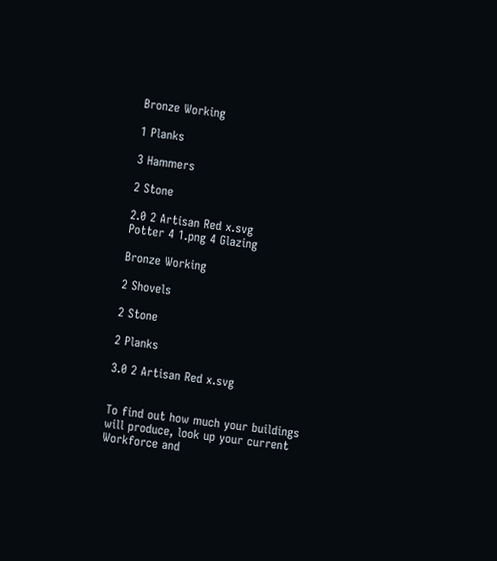Bronze Working

1 Planks

3 Hammers

2 Stone

2.0 2 Artisan Red x.svg
Potter 4 1.png 4 Glazing

Bronze Working

2 Shovels

2 Stone

2 Planks

3.0 2 Artisan Red x.svg


To find out how much your buildings will produce, look up your current Workforce and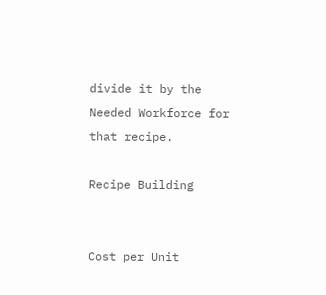divide it by the Needed Workforce for that recipe.

Recipe Building


Cost per Unit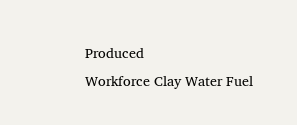Produced
Workforce Clay Water Fuel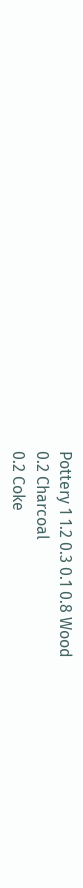Pottery 1 1.2 0.3 0.1 0.8 Wood
0.2 Charcoal
0.2 Coke